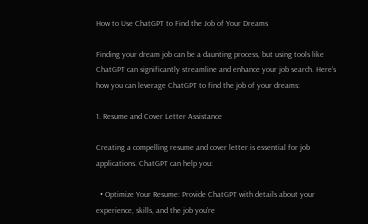How to Use ChatGPT to Find the Job of Your Dreams

Finding your dream job can be a daunting process, but using tools like ChatGPT can significantly streamline and enhance your job search. Here’s how you can leverage ChatGPT to find the job of your dreams:

1. Resume and Cover Letter Assistance

Creating a compelling resume and cover letter is essential for job applications. ChatGPT can help you:

  • Optimize Your Resume: Provide ChatGPT with details about your experience, skills, and the job you’re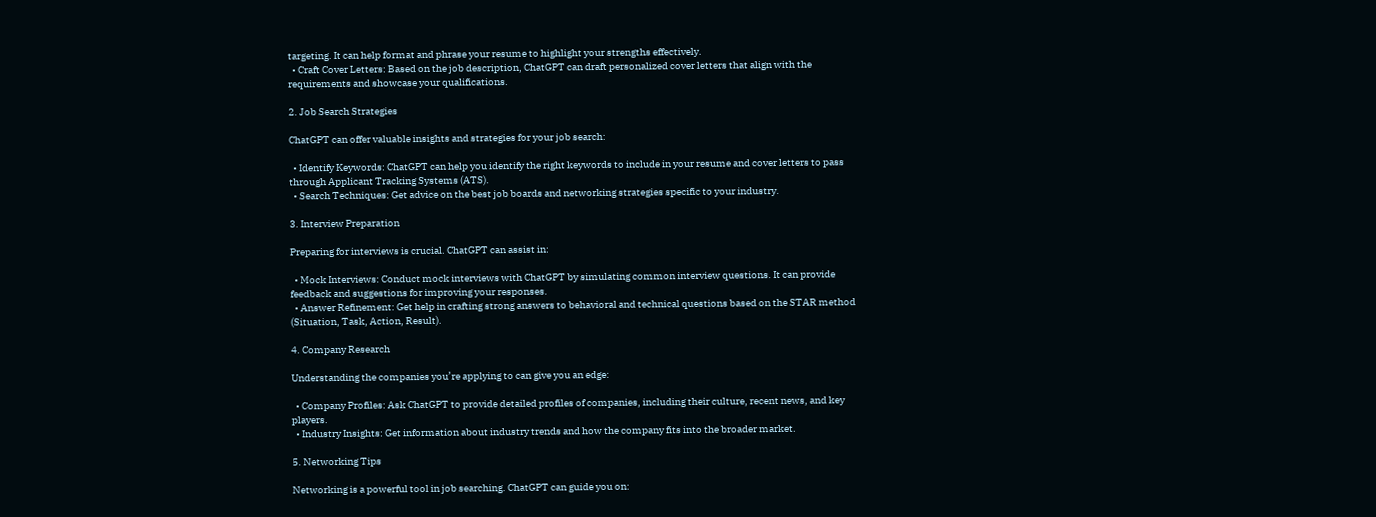targeting. It can help format and phrase your resume to highlight your strengths effectively.
  • Craft Cover Letters: Based on the job description, ChatGPT can draft personalized cover letters that align with the requirements and showcase your qualifications.

2. Job Search Strategies

ChatGPT can offer valuable insights and strategies for your job search:

  • Identify Keywords: ChatGPT can help you identify the right keywords to include in your resume and cover letters to pass through Applicant Tracking Systems (ATS).
  • Search Techniques: Get advice on the best job boards and networking strategies specific to your industry.

3. Interview Preparation

Preparing for interviews is crucial. ChatGPT can assist in:

  • Mock Interviews: Conduct mock interviews with ChatGPT by simulating common interview questions. It can provide feedback and suggestions for improving your responses.
  • Answer Refinement: Get help in crafting strong answers to behavioral and technical questions based on the STAR method (Situation, Task, Action, Result).

4. Company Research

Understanding the companies you’re applying to can give you an edge:

  • Company Profiles: Ask ChatGPT to provide detailed profiles of companies, including their culture, recent news, and key players.
  • Industry Insights: Get information about industry trends and how the company fits into the broader market.

5. Networking Tips

Networking is a powerful tool in job searching. ChatGPT can guide you on: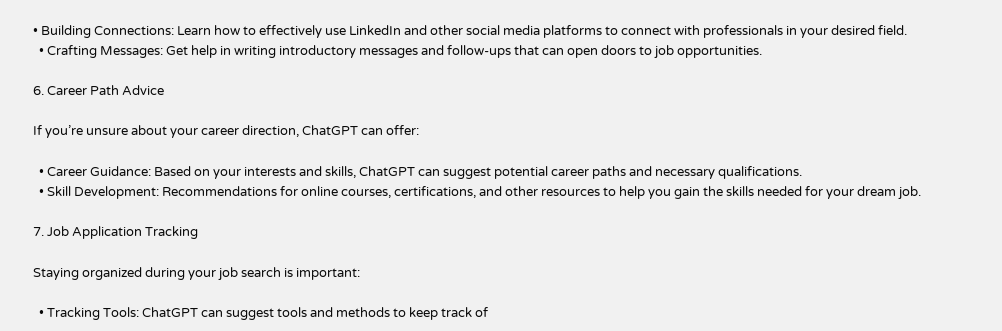• Building Connections: Learn how to effectively use LinkedIn and other social media platforms to connect with professionals in your desired field.
  • Crafting Messages: Get help in writing introductory messages and follow-ups that can open doors to job opportunities.

6. Career Path Advice

If you’re unsure about your career direction, ChatGPT can offer:

  • Career Guidance: Based on your interests and skills, ChatGPT can suggest potential career paths and necessary qualifications.
  • Skill Development: Recommendations for online courses, certifications, and other resources to help you gain the skills needed for your dream job.

7. Job Application Tracking

Staying organized during your job search is important:

  • Tracking Tools: ChatGPT can suggest tools and methods to keep track of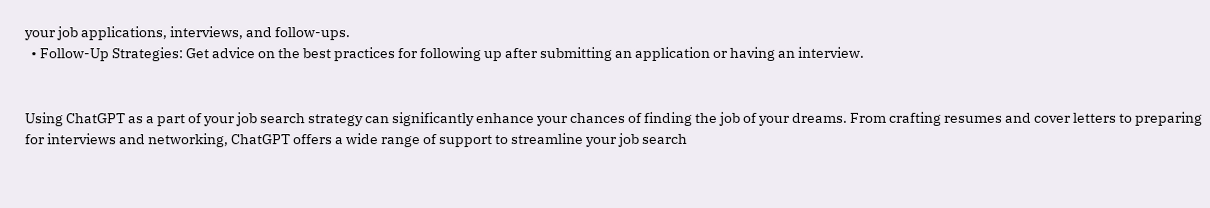your job applications, interviews, and follow-ups.
  • Follow-Up Strategies: Get advice on the best practices for following up after submitting an application or having an interview.


Using ChatGPT as a part of your job search strategy can significantly enhance your chances of finding the job of your dreams. From crafting resumes and cover letters to preparing for interviews and networking, ChatGPT offers a wide range of support to streamline your job search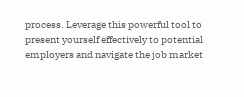process. Leverage this powerful tool to present yourself effectively to potential employers and navigate the job market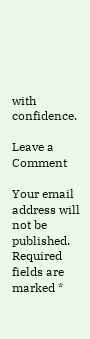with confidence.

Leave a Comment

Your email address will not be published. Required fields are marked *